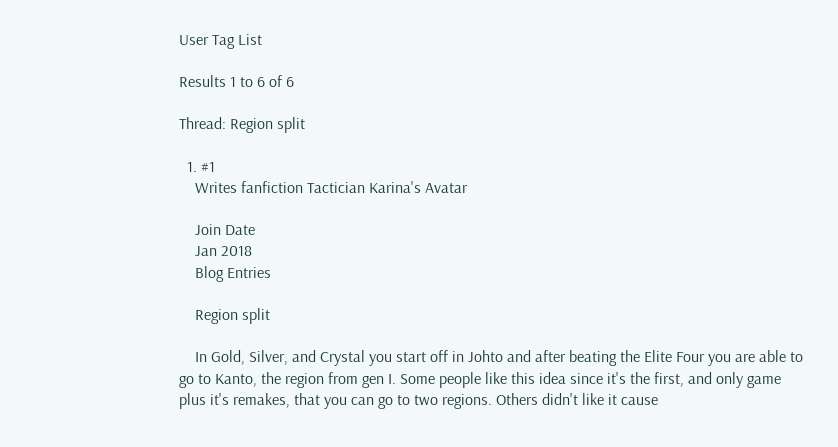User Tag List

Results 1 to 6 of 6

Thread: Region split

  1. #1
    Writes fanfiction Tactician Karina's Avatar

    Join Date
    Jan 2018
    Blog Entries

    Region split

    In Gold, Silver, and Crystal you start off in Johto and after beating the Elite Four you are able to go to Kanto, the region from gen I. Some people like this idea since it's the first, and only game plus it's remakes, that you can go to two regions. Others didn't like it cause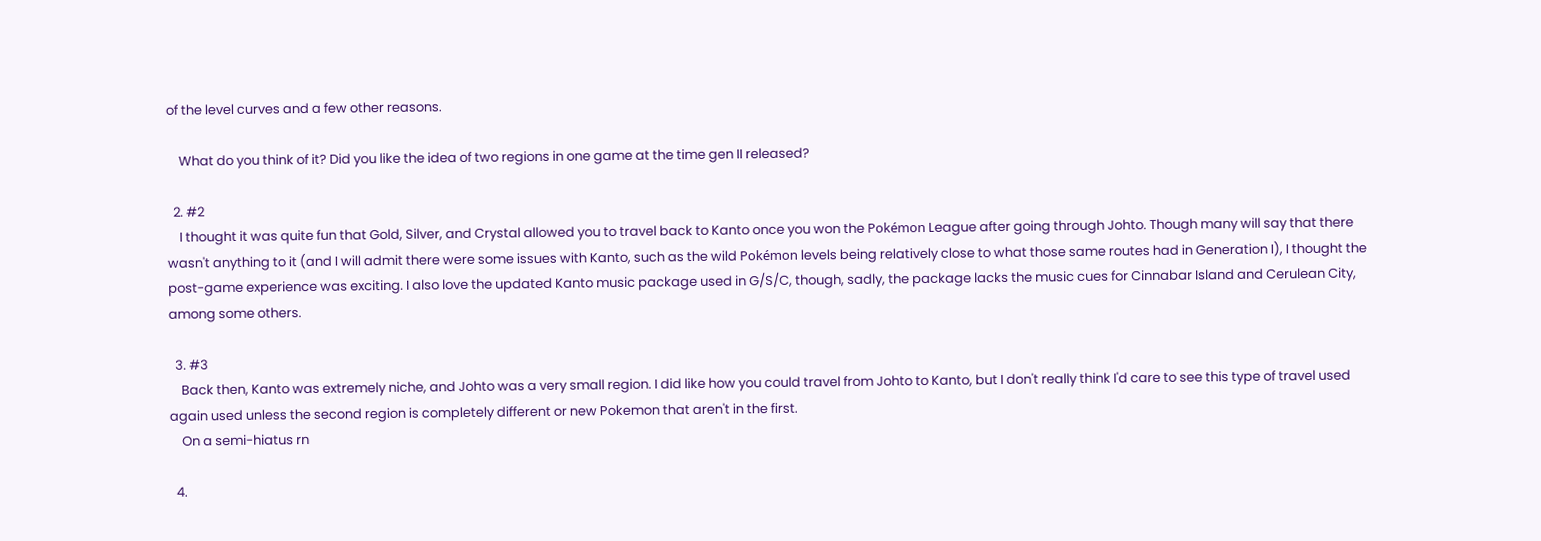of the level curves and a few other reasons.

    What do you think of it? Did you like the idea of two regions in one game at the time gen II released?

  2. #2
    I thought it was quite fun that Gold, Silver, and Crystal allowed you to travel back to Kanto once you won the Pokémon League after going through Johto. Though many will say that there wasn't anything to it (and I will admit there were some issues with Kanto, such as the wild Pokémon levels being relatively close to what those same routes had in Generation I), I thought the post-game experience was exciting. I also love the updated Kanto music package used in G/S/C, though, sadly, the package lacks the music cues for Cinnabar Island and Cerulean City, among some others.

  3. #3
    Back then, Kanto was extremely niche, and Johto was a very small region. I did like how you could travel from Johto to Kanto, but I don't really think I'd care to see this type of travel used again used unless the second region is completely different or new Pokemon that aren't in the first.
    On a semi-hiatus rn

  4.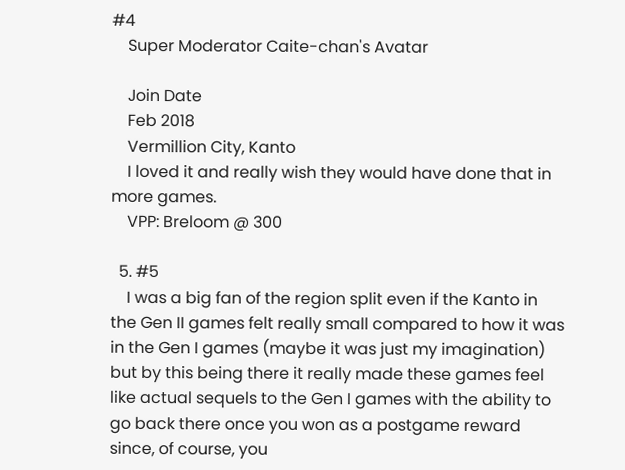#4
    Super Moderator Caite-chan's Avatar

    Join Date
    Feb 2018
    Vermillion City, Kanto
    I loved it and really wish they would have done that in more games.
    VPP: Breloom @ 300

  5. #5
    I was a big fan of the region split even if the Kanto in the Gen II games felt really small compared to how it was in the Gen I games (maybe it was just my imagination) but by this being there it really made these games feel like actual sequels to the Gen I games with the ability to go back there once you won as a postgame reward since, of course, you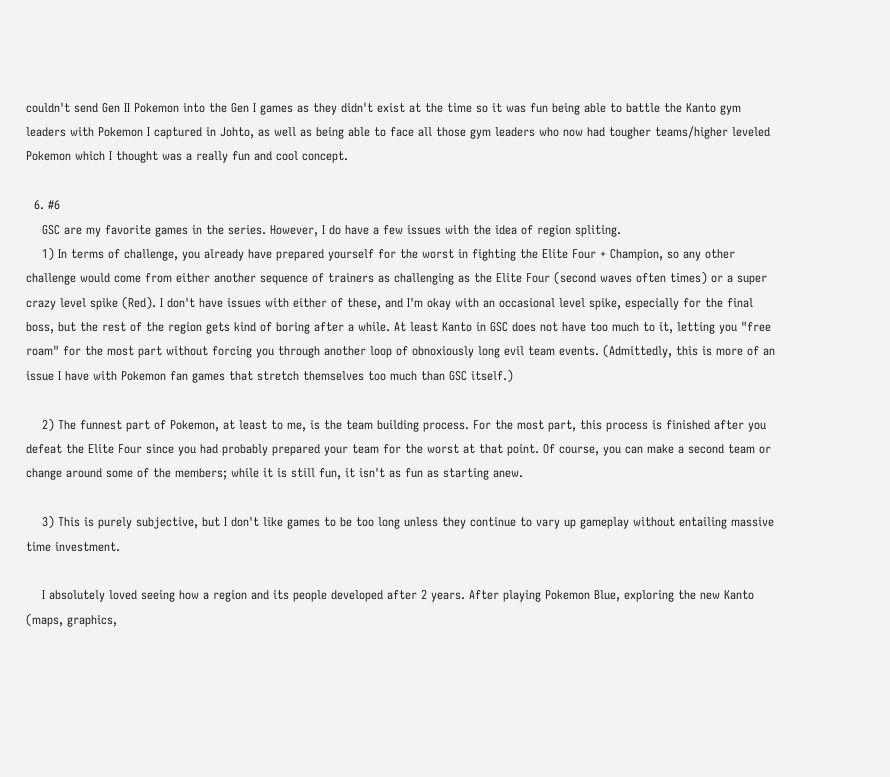couldn't send Gen II Pokemon into the Gen I games as they didn't exist at the time so it was fun being able to battle the Kanto gym leaders with Pokemon I captured in Johto, as well as being able to face all those gym leaders who now had tougher teams/higher leveled Pokemon which I thought was a really fun and cool concept.

  6. #6
    GSC are my favorite games in the series. However, I do have a few issues with the idea of region spliting.
    1) In terms of challenge, you already have prepared yourself for the worst in fighting the Elite Four + Champion, so any other challenge would come from either another sequence of trainers as challenging as the Elite Four (second waves often times) or a super crazy level spike (Red). I don't have issues with either of these, and I'm okay with an occasional level spike, especially for the final boss, but the rest of the region gets kind of boring after a while. At least Kanto in GSC does not have too much to it, letting you "free roam" for the most part without forcing you through another loop of obnoxiously long evil team events. (Admittedly, this is more of an issue I have with Pokemon fan games that stretch themselves too much than GSC itself.)

    2) The funnest part of Pokemon, at least to me, is the team building process. For the most part, this process is finished after you defeat the Elite Four since you had probably prepared your team for the worst at that point. Of course, you can make a second team or change around some of the members; while it is still fun, it isn't as fun as starting anew.

    3) This is purely subjective, but I don't like games to be too long unless they continue to vary up gameplay without entailing massive time investment.

    I absolutely loved seeing how a region and its people developed after 2 years. After playing Pokemon Blue, exploring the new Kanto (maps, graphics,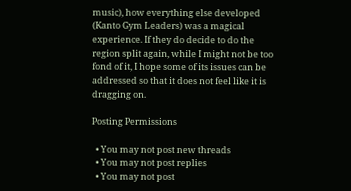music), how everything else developed (Kanto Gym Leaders) was a magical experience. If they do decide to do the region split again, while I might not be too fond of it, I hope some of its issues can be addressed so that it does not feel like it is dragging on.

Posting Permissions

  • You may not post new threads
  • You may not post replies
  • You may not post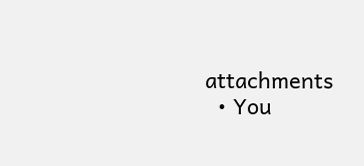attachments
  • You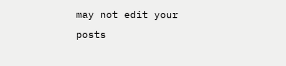may not edit your posts